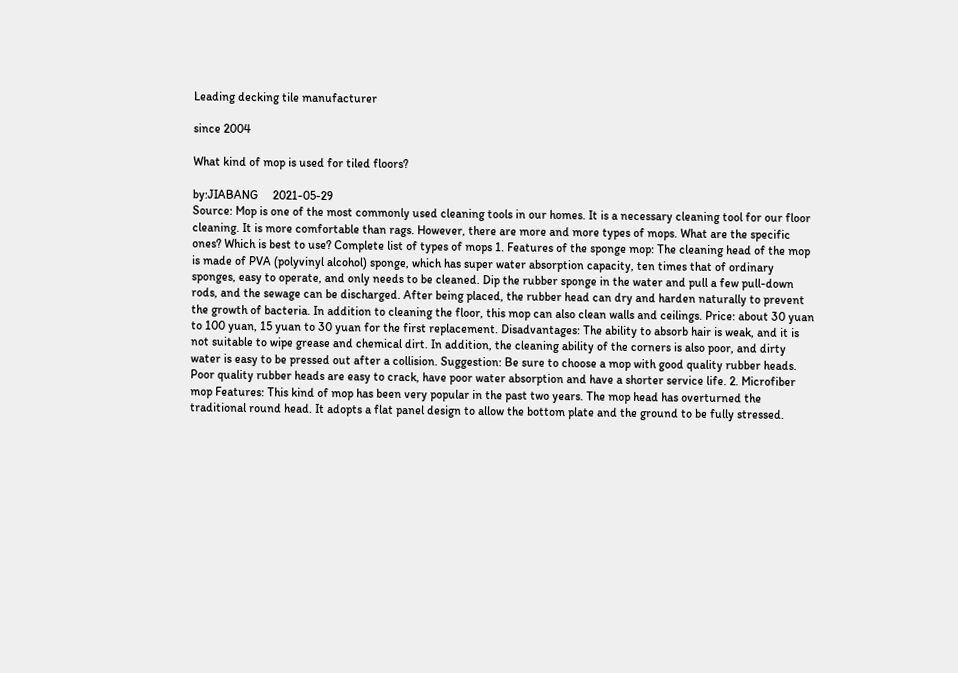Leading decking tile manufacturer

since 2004

What kind of mop is used for tiled floors?

by:JIABANG     2021-05-29
Source: Mop is one of the most commonly used cleaning tools in our homes. It is a necessary cleaning tool for our floor cleaning. It is more comfortable than rags. However, there are more and more types of mops. What are the specific ones? Which is best to use? Complete list of types of mops 1. Features of the sponge mop: The cleaning head of the mop is made of PVA (polyvinyl alcohol) sponge, which has super water absorption capacity, ten times that of ordinary sponges, easy to operate, and only needs to be cleaned. Dip the rubber sponge in the water and pull a few pull-down rods, and the sewage can be discharged. After being placed, the rubber head can dry and harden naturally to prevent the growth of bacteria. In addition to cleaning the floor, this mop can also clean walls and ceilings. Price: about 30 yuan to 100 yuan, 15 yuan to 30 yuan for the first replacement. Disadvantages: The ability to absorb hair is weak, and it is not suitable to wipe grease and chemical dirt. In addition, the cleaning ability of the corners is also poor, and dirty water is easy to be pressed out after a collision. Suggestion: Be sure to choose a mop with good quality rubber heads. Poor quality rubber heads are easy to crack, have poor water absorption and have a shorter service life. 2. Microfiber mop Features: This kind of mop has been very popular in the past two years. The mop head has overturned the traditional round head. It adopts a flat panel design to allow the bottom plate and the ground to be fully stressed.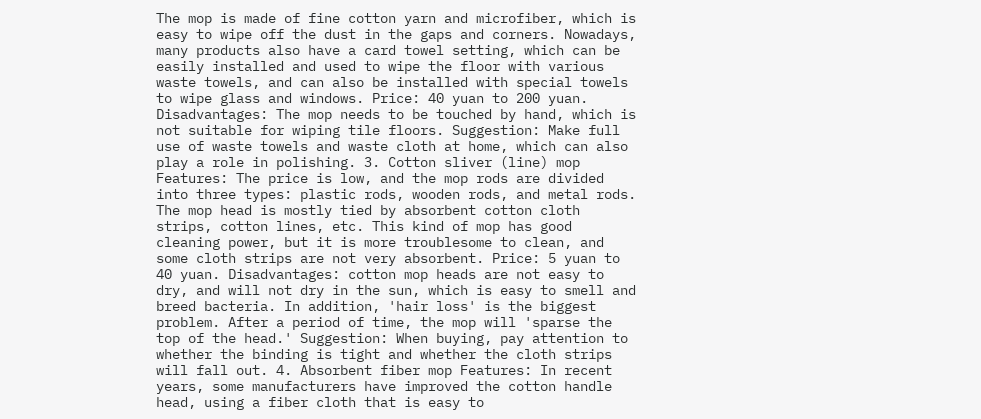The mop is made of fine cotton yarn and microfiber, which is easy to wipe off the dust in the gaps and corners. Nowadays, many products also have a card towel setting, which can be easily installed and used to wipe the floor with various waste towels, and can also be installed with special towels to wipe glass and windows. Price: 40 yuan to 200 yuan. Disadvantages: The mop needs to be touched by hand, which is not suitable for wiping tile floors. Suggestion: Make full use of waste towels and waste cloth at home, which can also play a role in polishing. 3. Cotton sliver (line) mop Features: The price is low, and the mop rods are divided into three types: plastic rods, wooden rods, and metal rods. The mop head is mostly tied by absorbent cotton cloth strips, cotton lines, etc. This kind of mop has good cleaning power, but it is more troublesome to clean, and some cloth strips are not very absorbent. Price: 5 yuan to 40 yuan. Disadvantages: cotton mop heads are not easy to dry, and will not dry in the sun, which is easy to smell and breed bacteria. In addition, 'hair loss' is the biggest problem. After a period of time, the mop will 'sparse the top of the head.' Suggestion: When buying, pay attention to whether the binding is tight and whether the cloth strips will fall out. 4. Absorbent fiber mop Features: In recent years, some manufacturers have improved the cotton handle head, using a fiber cloth that is easy to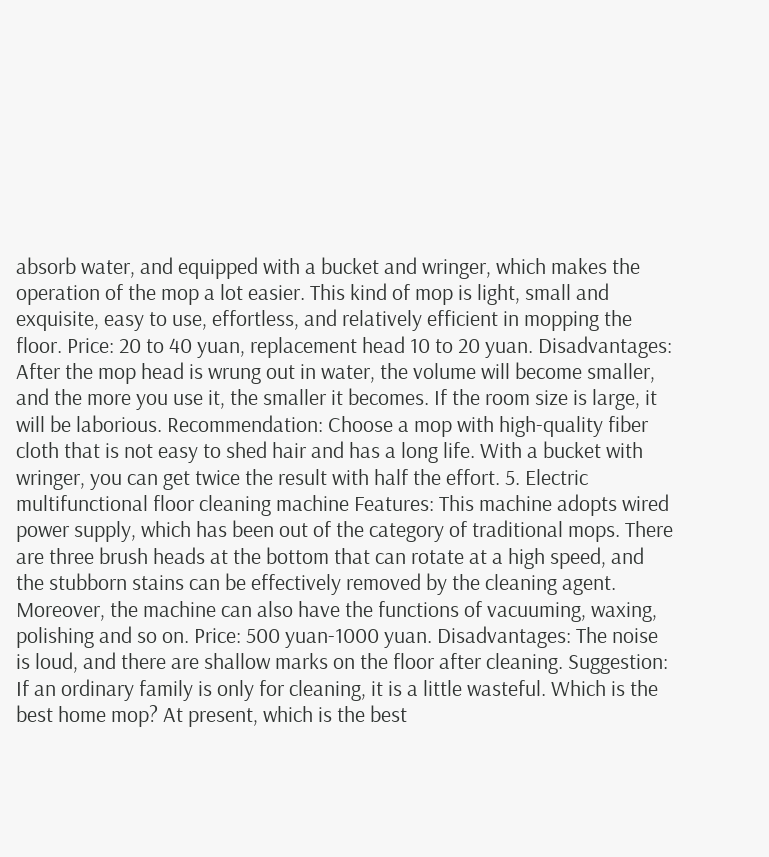absorb water, and equipped with a bucket and wringer, which makes the operation of the mop a lot easier. This kind of mop is light, small and exquisite, easy to use, effortless, and relatively efficient in mopping the floor. Price: 20 to 40 yuan, replacement head 10 to 20 yuan. Disadvantages: After the mop head is wrung out in water, the volume will become smaller, and the more you use it, the smaller it becomes. If the room size is large, it will be laborious. Recommendation: Choose a mop with high-quality fiber cloth that is not easy to shed hair and has a long life. With a bucket with wringer, you can get twice the result with half the effort. 5. Electric multifunctional floor cleaning machine Features: This machine adopts wired power supply, which has been out of the category of traditional mops. There are three brush heads at the bottom that can rotate at a high speed, and the stubborn stains can be effectively removed by the cleaning agent. Moreover, the machine can also have the functions of vacuuming, waxing, polishing and so on. Price: 500 yuan-1000 yuan. Disadvantages: The noise is loud, and there are shallow marks on the floor after cleaning. Suggestion: If an ordinary family is only for cleaning, it is a little wasteful. Which is the best home mop? At present, which is the best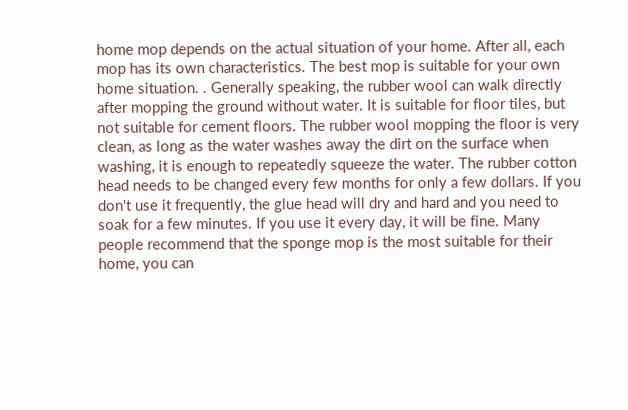home mop depends on the actual situation of your home. After all, each mop has its own characteristics. The best mop is suitable for your own home situation. . Generally speaking, the rubber wool can walk directly after mopping the ground without water. It is suitable for floor tiles, but not suitable for cement floors. The rubber wool mopping the floor is very clean, as long as the water washes away the dirt on the surface when washing, it is enough to repeatedly squeeze the water. The rubber cotton head needs to be changed every few months for only a few dollars. If you don't use it frequently, the glue head will dry and hard and you need to soak for a few minutes. If you use it every day, it will be fine. Many people recommend that the sponge mop is the most suitable for their home, you can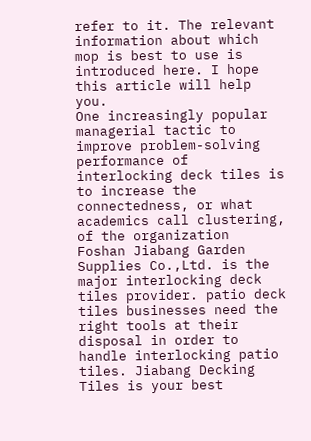refer to it. The relevant information about which mop is best to use is introduced here. I hope this article will help you.
One increasingly popular managerial tactic to improve problem-solving performance of interlocking deck tiles is to increase the connectedness, or what academics call clustering, of the organization
Foshan Jiabang Garden Supplies Co.,Ltd. is the major interlocking deck tiles provider. patio deck tiles businesses need the right tools at their disposal in order to handle interlocking patio tiles. Jiabang Decking Tiles is your best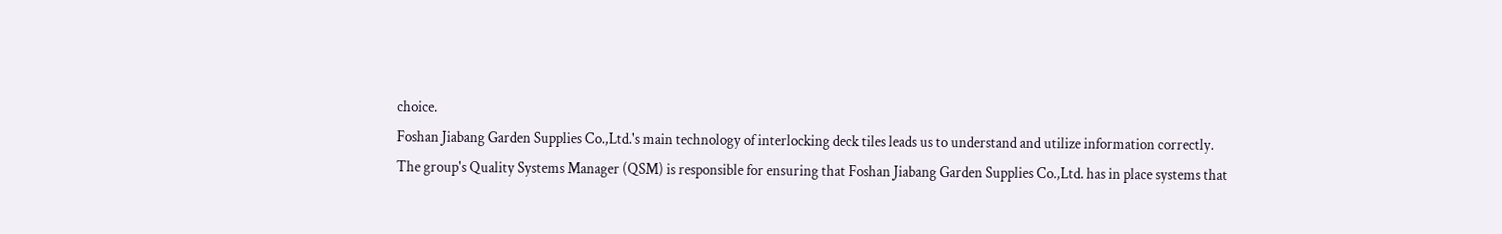choice.
Foshan Jiabang Garden Supplies Co.,Ltd.'s main technology of interlocking deck tiles leads us to understand and utilize information correctly.
The group's Quality Systems Manager (QSM) is responsible for ensuring that Foshan Jiabang Garden Supplies Co.,Ltd. has in place systems that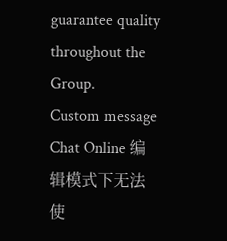guarantee quality throughout the Group.
Custom message
Chat Online 编辑模式下无法使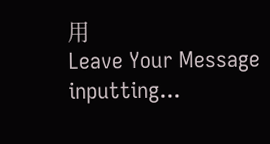用
Leave Your Message inputting...